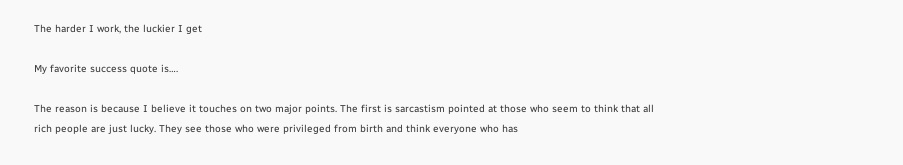The harder I work, the luckier I get

My favorite success quote is….

The reason is because I believe it touches on two major points. The first is sarcastism pointed at those who seem to think that all rich people are just lucky. They see those who were privileged from birth and think everyone who has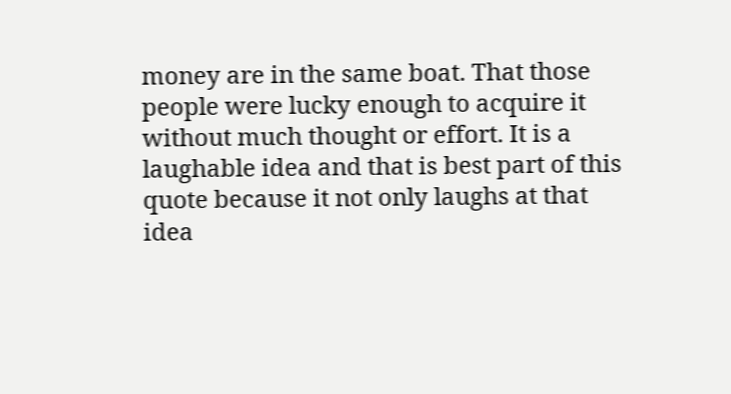money are in the same boat. That those people were lucky enough to acquire it without much thought or effort. It is a laughable idea and that is best part of this quote because it not only laughs at that idea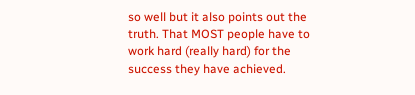so well but it also points out the truth. That MOST people have to work hard (really hard) for the success they have achieved.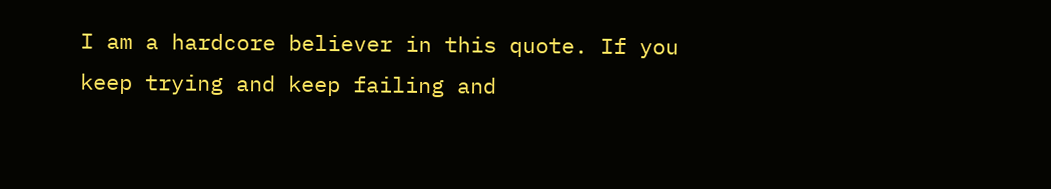I am a hardcore believer in this quote. If you keep trying and keep failing and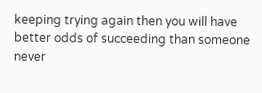keeping trying again then you will have better odds of succeeding than someone never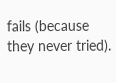fails (because they never tried).